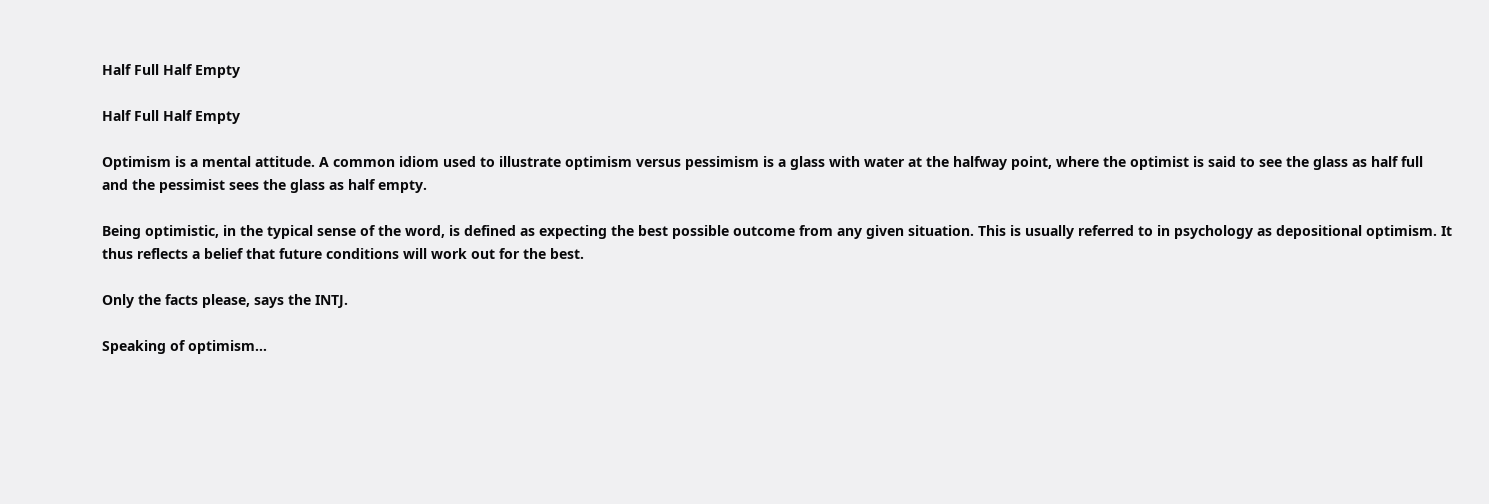Half Full Half Empty

Half Full Half Empty

Optimism is a mental attitude. A common idiom used to illustrate optimism versus pessimism is a glass with water at the halfway point, where the optimist is said to see the glass as half full and the pessimist sees the glass as half empty.

Being optimistic, in the typical sense of the word, is defined as expecting the best possible outcome from any given situation. This is usually referred to in psychology as depositional optimism. It thus reflects a belief that future conditions will work out for the best.

Only the facts please, says the INTJ.

Speaking of optimism…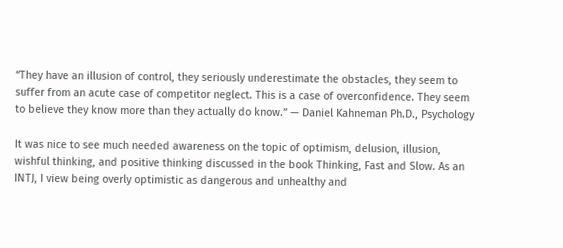“They have an illusion of control, they seriously underestimate the obstacles, they seem to suffer from an acute case of competitor neglect. This is a case of overconfidence. They seem to believe they know more than they actually do know.” — Daniel Kahneman Ph.D., Psychology

It was nice to see much needed awareness on the topic of optimism, delusion, illusion, wishful thinking, and positive thinking discussed in the book Thinking, Fast and Slow. As an INTJ, I view being overly optimistic as dangerous and unhealthy and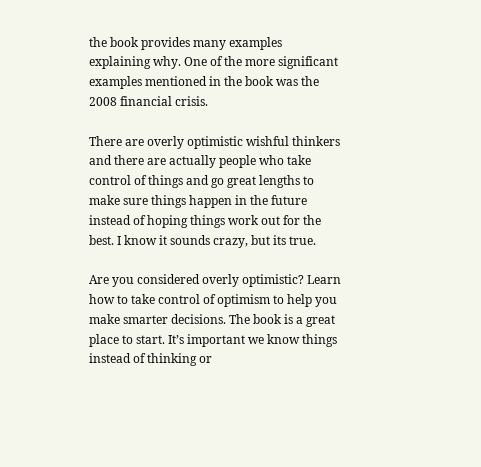the book provides many examples explaining why. One of the more significant examples mentioned in the book was the 2008 financial crisis.

There are overly optimistic wishful thinkers and there are actually people who take control of things and go great lengths to make sure things happen in the future instead of hoping things work out for the best. I know it sounds crazy, but its true.

Are you considered overly optimistic? Learn how to take control of optimism to help you make smarter decisions. The book is a great place to start. It’s important we know things instead of thinking or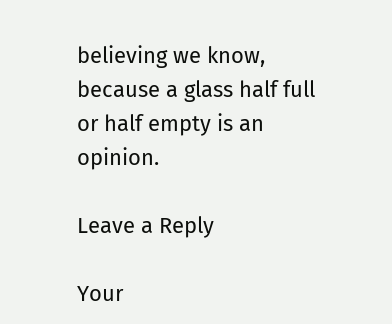believing we know, because a glass half full or half empty is an opinion.

Leave a Reply

Your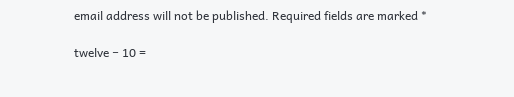email address will not be published. Required fields are marked *

twelve − 10 =